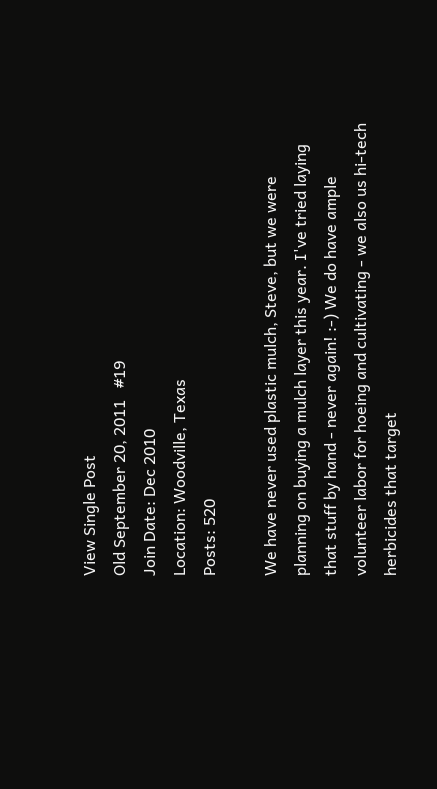View Single Post
Old September 20, 2011   #19
Join Date: Dec 2010
Location: Woodville, Texas
Posts: 520

We have never used plastic mulch, Steve, but we were planning on buying a mulch layer this year. I've tried laying that stuff by hand - never again! :-) We do have ample volunteer labor for hoeing and cultivating - we also us hi-tech herbicides that target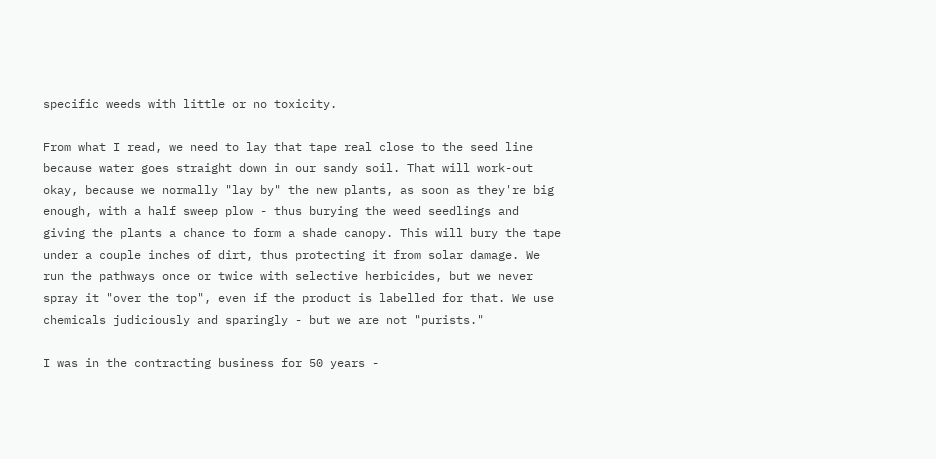specific weeds with little or no toxicity.

From what I read, we need to lay that tape real close to the seed line because water goes straight down in our sandy soil. That will work-out okay, because we normally "lay by" the new plants, as soon as they're big enough, with a half sweep plow - thus burying the weed seedlings and giving the plants a chance to form a shade canopy. This will bury the tape under a couple inches of dirt, thus protecting it from solar damage. We run the pathways once or twice with selective herbicides, but we never spray it "over the top", even if the product is labelled for that. We use chemicals judiciously and sparingly - but we are not "purists."

I was in the contracting business for 50 years -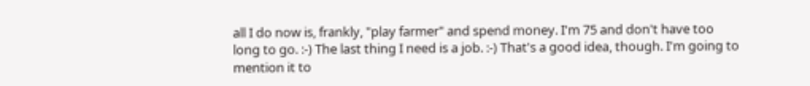all I do now is, frankly, "play farmer" and spend money. I'm 75 and don't have too long to go. :-) The last thing I need is a job. :-) That's a good idea, though. I'm going to mention it to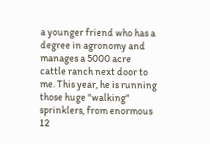a younger friend who has a degree in agronomy and manages a 5000 acre cattle ranch next door to me. This year, he is running those huge "walking" sprinklers, from enormous 12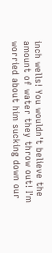inch wells! You wouldn't believe the amount of water they throw out! I'm worried about him sucking down our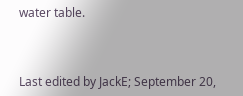water table.



Last edited by JackE; September 20,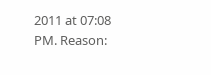2011 at 07:08 PM. Reason: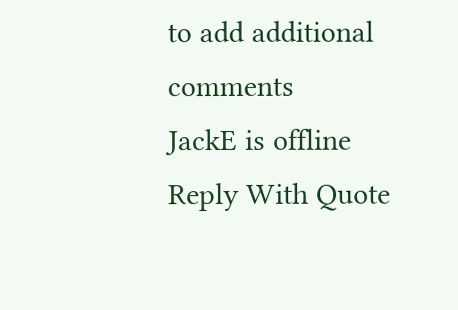to add additional comments
JackE is offline   Reply With Quote